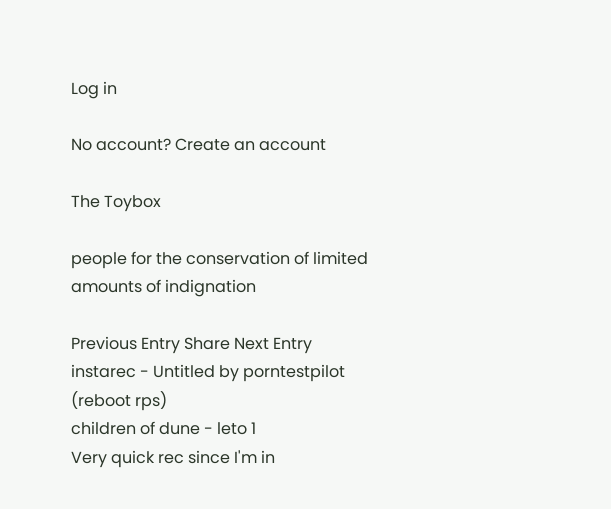Log in

No account? Create an account

The Toybox

people for the conservation of limited amounts of indignation

Previous Entry Share Next Entry
instarec - Untitled by porntestpilot (reboot rps)
children of dune - leto 1
Very quick rec since I'm in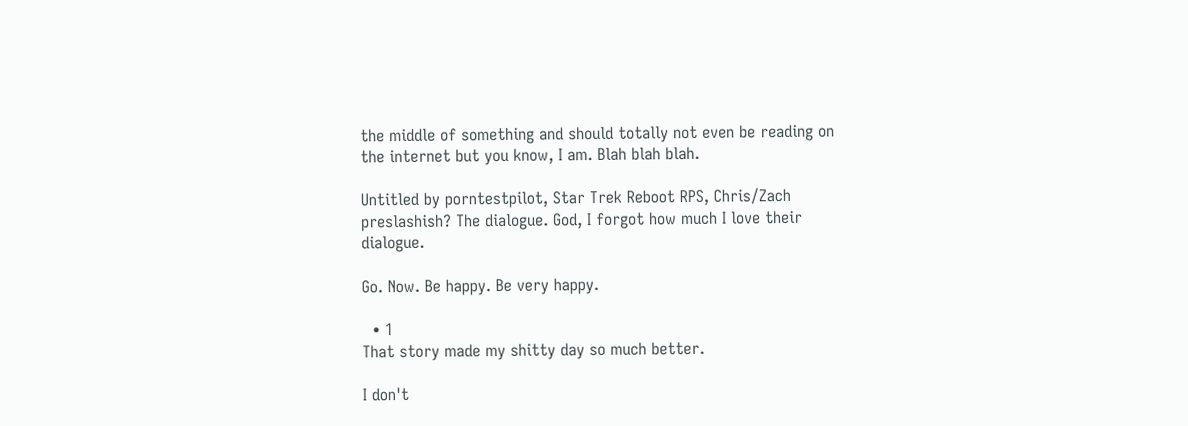the middle of something and should totally not even be reading on the internet but you know, I am. Blah blah blah.

Untitled by porntestpilot, Star Trek Reboot RPS, Chris/Zach preslashish? The dialogue. God, I forgot how much I love their dialogue.

Go. Now. Be happy. Be very happy.

  • 1
That story made my shitty day so much better.

I don't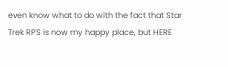even know what to do with the fact that Star Trek RPS is now my happy place, but HERE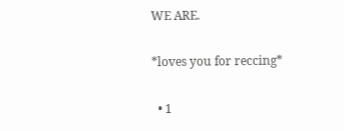WE ARE.

*loves you for reccing*

  • 1